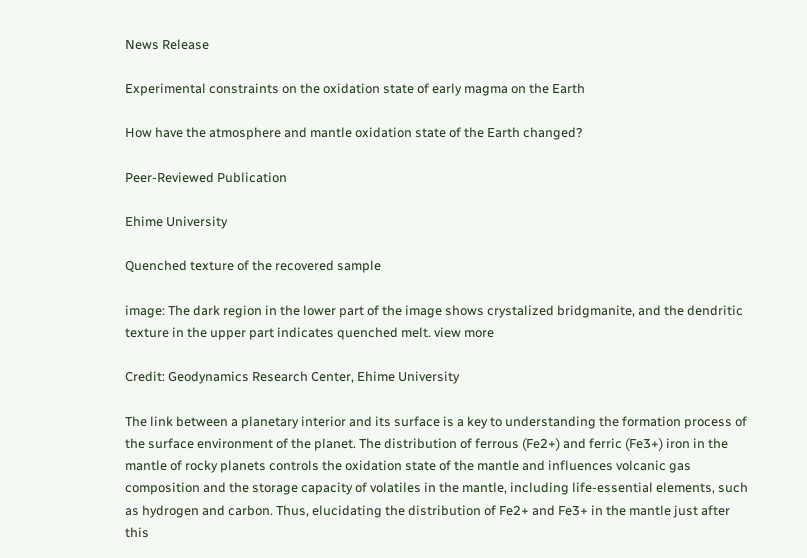News Release

Experimental constraints on the oxidation state of early magma on the Earth

How have the atmosphere and mantle oxidation state of the Earth changed?

Peer-Reviewed Publication

Ehime University

Quenched texture of the recovered sample

image: The dark region in the lower part of the image shows crystalized bridgmanite, and the dendritic texture in the upper part indicates quenched melt. view more

Credit: Geodynamics Research Center, Ehime University

The link between a planetary interior and its surface is a key to understanding the formation process of the surface environment of the planet. The distribution of ferrous (Fe2+) and ferric (Fe3+) iron in the mantle of rocky planets controls the oxidation state of the mantle and influences volcanic gas composition and the storage capacity of volatiles in the mantle, including life-essential elements, such as hydrogen and carbon. Thus, elucidating the distribution of Fe2+ and Fe3+ in the mantle just after this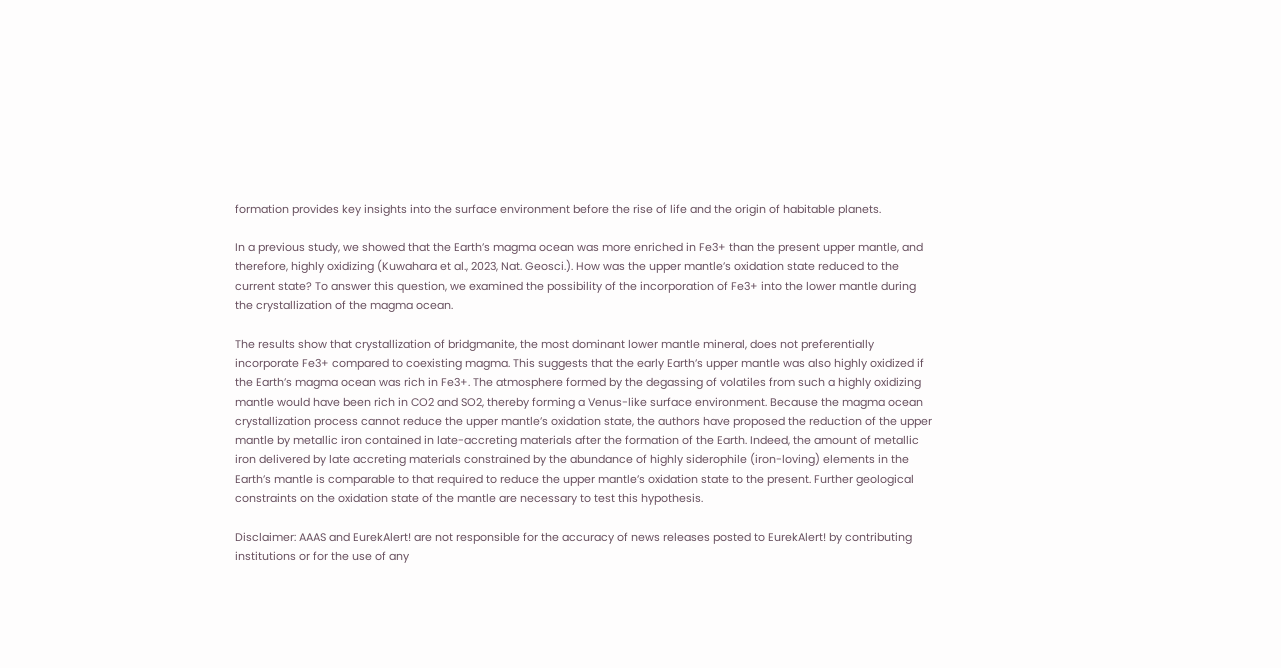formation provides key insights into the surface environment before the rise of life and the origin of habitable planets.

In a previous study, we showed that the Earth’s magma ocean was more enriched in Fe3+ than the present upper mantle, and therefore, highly oxidizing (Kuwahara et al., 2023, Nat. Geosci.). How was the upper mantle’s oxidation state reduced to the current state? To answer this question, we examined the possibility of the incorporation of Fe3+ into the lower mantle during the crystallization of the magma ocean.

The results show that crystallization of bridgmanite, the most dominant lower mantle mineral, does not preferentially incorporate Fe3+ compared to coexisting magma. This suggests that the early Earth’s upper mantle was also highly oxidized if the Earth’s magma ocean was rich in Fe3+. The atmosphere formed by the degassing of volatiles from such a highly oxidizing mantle would have been rich in CO2 and SO2, thereby forming a Venus-like surface environment. Because the magma ocean crystallization process cannot reduce the upper mantle’s oxidation state, the authors have proposed the reduction of the upper mantle by metallic iron contained in late-accreting materials after the formation of the Earth. Indeed, the amount of metallic iron delivered by late accreting materials constrained by the abundance of highly siderophile (iron-loving) elements in the Earth’s mantle is comparable to that required to reduce the upper mantle’s oxidation state to the present. Further geological constraints on the oxidation state of the mantle are necessary to test this hypothesis.

Disclaimer: AAAS and EurekAlert! are not responsible for the accuracy of news releases posted to EurekAlert! by contributing institutions or for the use of any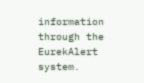information through the EurekAlert system.